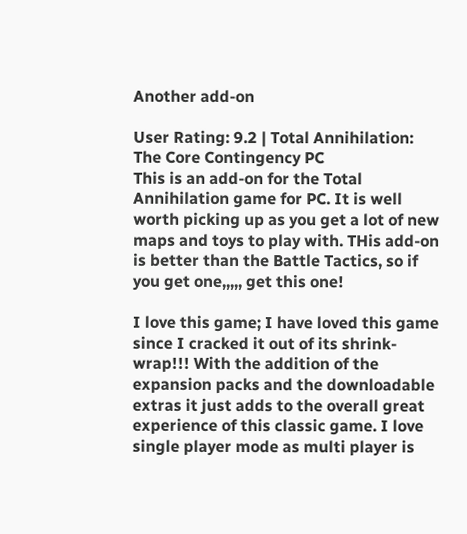Another add-on

User Rating: 9.2 | Total Annihilation: The Core Contingency PC
This is an add-on for the Total Annihilation game for PC. It is well worth picking up as you get a lot of new maps and toys to play with. THis add-on is better than the Battle Tactics, so if you get one,,,,, get this one!

I love this game; I have loved this game since I cracked it out of its shrink-wrap!!! With the addition of the expansion packs and the downloadable extras it just adds to the overall great experience of this classic game. I love single player mode as multi player is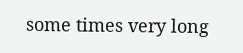some times very long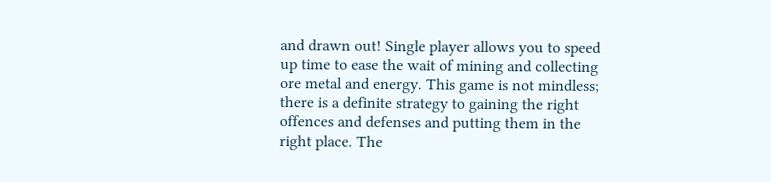and drawn out! Single player allows you to speed up time to ease the wait of mining and collecting ore metal and energy. This game is not mindless; there is a definite strategy to gaining the right offences and defenses and putting them in the right place. The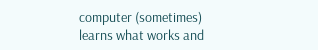computer (sometimes) learns what works and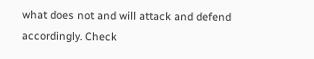what does not and will attack and defend accordingly. Check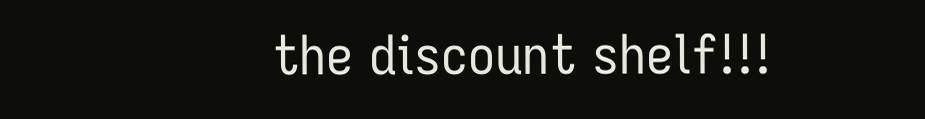the discount shelf!!!